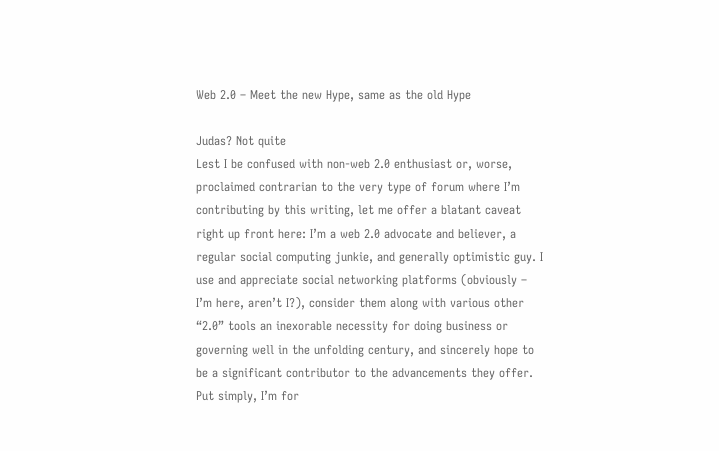Web 2.0 – Meet the new Hype, same as the old Hype

Judas? Not quite
Lest I be confused with non-web 2.0 enthusiast or, worse, proclaimed contrarian to the very type of forum where I’m contributing by this writing, let me offer a blatant caveat right up front here: I’m a web 2.0 advocate and believer, a regular social computing junkie, and generally optimistic guy. I use and appreciate social networking platforms (obviously – I’m here, aren’t I?), consider them along with various other “2.0” tools an inexorable necessity for doing business or governing well in the unfolding century, and sincerely hope to be a significant contributor to the advancements they offer. Put simply, I’m for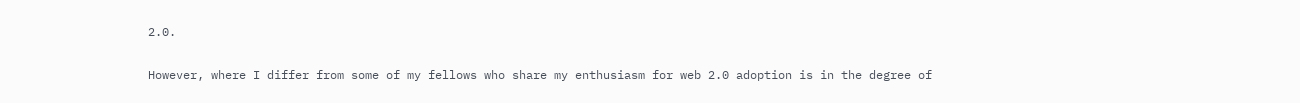2.0.

However, where I differ from some of my fellows who share my enthusiasm for web 2.0 adoption is in the degree of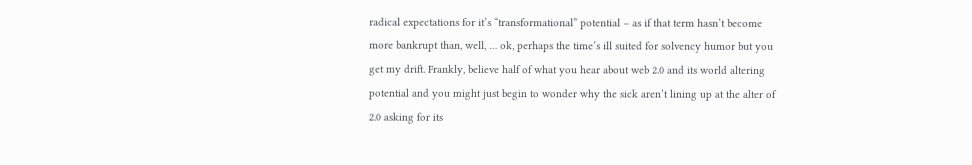radical expectations for it’s “transformational” potential – as if that term hasn’t become more bankrupt than, well, … ok, perhaps the time’s ill suited for solvency humor but you get my drift. Frankly, believe half of what you hear about web 2.0 and its world altering potential and you might just begin to wonder why the sick aren’t lining up at the alter of 2.0 asking for its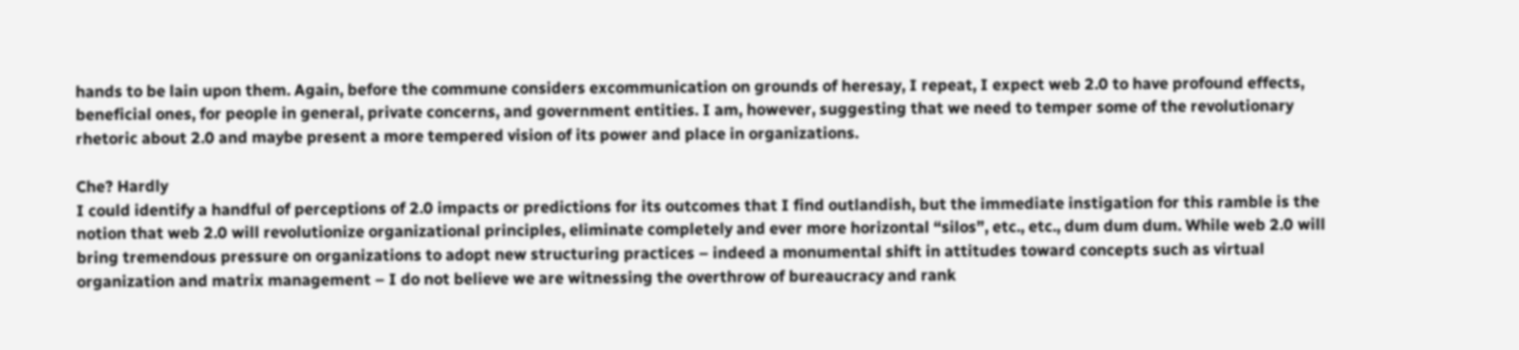hands to be lain upon them. Again, before the commune considers excommunication on grounds of heresay, I repeat, I expect web 2.0 to have profound effects, beneficial ones, for people in general, private concerns, and government entities. I am, however, suggesting that we need to temper some of the revolutionary rhetoric about 2.0 and maybe present a more tempered vision of its power and place in organizations.

Che? Hardly
I could identify a handful of perceptions of 2.0 impacts or predictions for its outcomes that I find outlandish, but the immediate instigation for this ramble is the notion that web 2.0 will revolutionize organizational principles, eliminate completely and ever more horizontal “silos”, etc., etc., dum dum dum. While web 2.0 will bring tremendous pressure on organizations to adopt new structuring practices – indeed a monumental shift in attitudes toward concepts such as virtual organization and matrix management – I do not believe we are witnessing the overthrow of bureaucracy and rank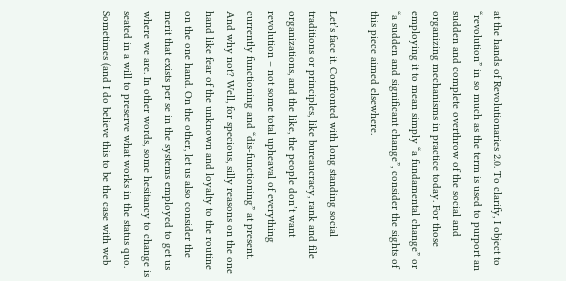at the hands of Revolutionaries 2.0. To clarify, I object to “revolution” in so much as the term is used to purport an sudden and complete overthrow of the social and organizing mechanisms in practice today. For those employing it to mean simply “a fundamental change” or “a sudden and significant change”, consider the sights of this piece aimed elsewhere.

Let’s face it. Confronted with long standing social traditions or principles, like bureaucracy, rank and file organizations, and the like, the people don’t want revolution – not some total upheaval of everything currently functioning and “dis-functioning” at present. And why not? Well, for specious, silly reasons on the one hand like fear of the unknown and loyalty to the routine on the one hand. On the other, let us also consider the merit that exists per se in the systems employed to get us where we are. In other words, some hesitancy to change is seated in a will to preserve what works in the status quo. Sometimes (and I do believe this to be the case with web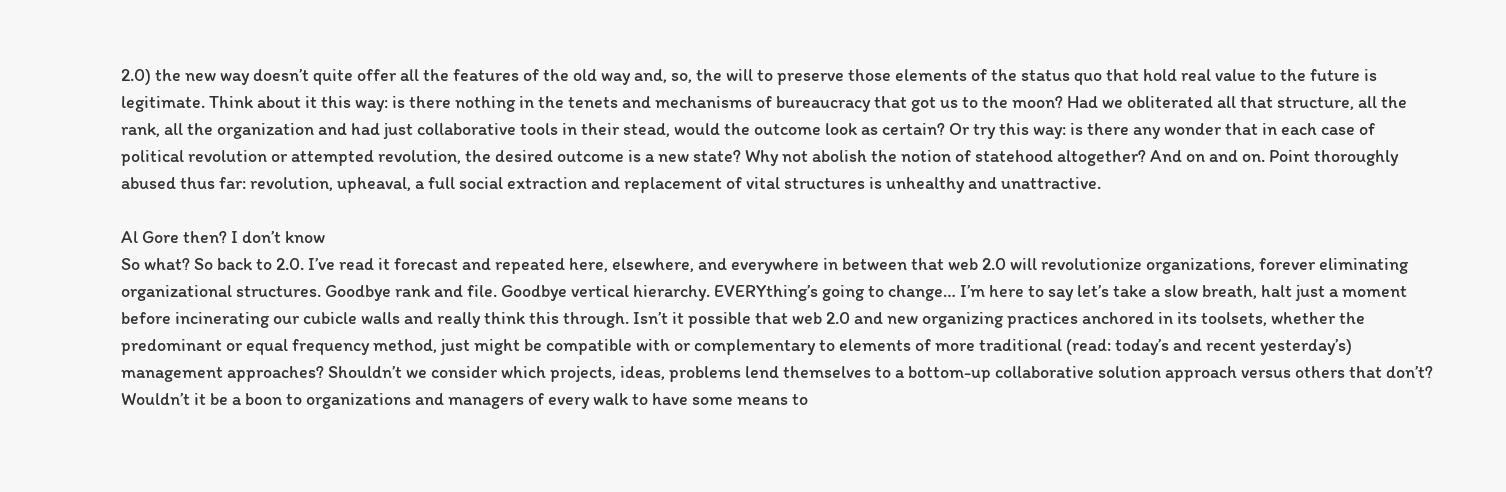2.0) the new way doesn’t quite offer all the features of the old way and, so, the will to preserve those elements of the status quo that hold real value to the future is legitimate. Think about it this way: is there nothing in the tenets and mechanisms of bureaucracy that got us to the moon? Had we obliterated all that structure, all the rank, all the organization and had just collaborative tools in their stead, would the outcome look as certain? Or try this way: is there any wonder that in each case of political revolution or attempted revolution, the desired outcome is a new state? Why not abolish the notion of statehood altogether? And on and on. Point thoroughly abused thus far: revolution, upheaval, a full social extraction and replacement of vital structures is unhealthy and unattractive.

Al Gore then? I don’t know
So what? So back to 2.0. I’ve read it forecast and repeated here, elsewhere, and everywhere in between that web 2.0 will revolutionize organizations, forever eliminating organizational structures. Goodbye rank and file. Goodbye vertical hierarchy. EVERYthing’s going to change… I’m here to say let’s take a slow breath, halt just a moment before incinerating our cubicle walls and really think this through. Isn’t it possible that web 2.0 and new organizing practices anchored in its toolsets, whether the predominant or equal frequency method, just might be compatible with or complementary to elements of more traditional (read: today’s and recent yesterday’s) management approaches? Shouldn’t we consider which projects, ideas, problems lend themselves to a bottom-up collaborative solution approach versus others that don’t? Wouldn’t it be a boon to organizations and managers of every walk to have some means to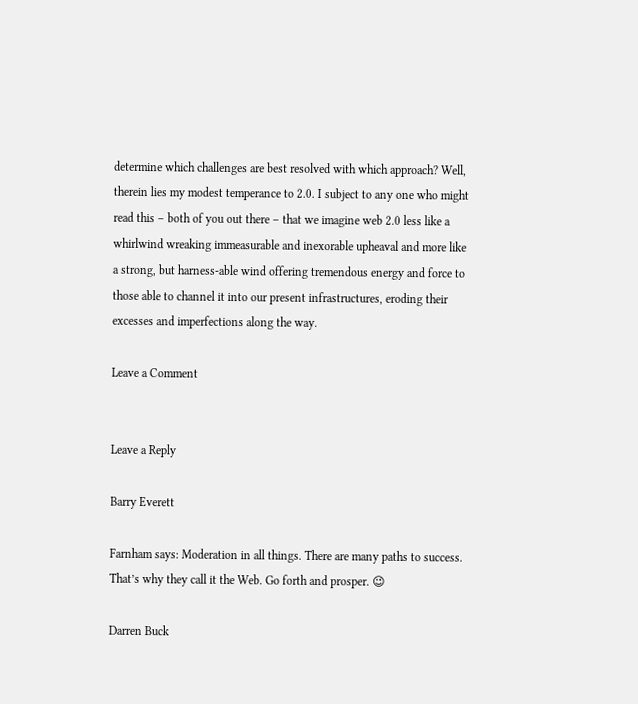determine which challenges are best resolved with which approach? Well, therein lies my modest temperance to 2.0. I subject to any one who might read this – both of you out there – that we imagine web 2.0 less like a whirlwind wreaking immeasurable and inexorable upheaval and more like a strong, but harness-able wind offering tremendous energy and force to those able to channel it into our present infrastructures, eroding their excesses and imperfections along the way.

Leave a Comment


Leave a Reply

Barry Everett

Farnham says: Moderation in all things. There are many paths to success. That’s why they call it the Web. Go forth and prosper. 😉

Darren Buck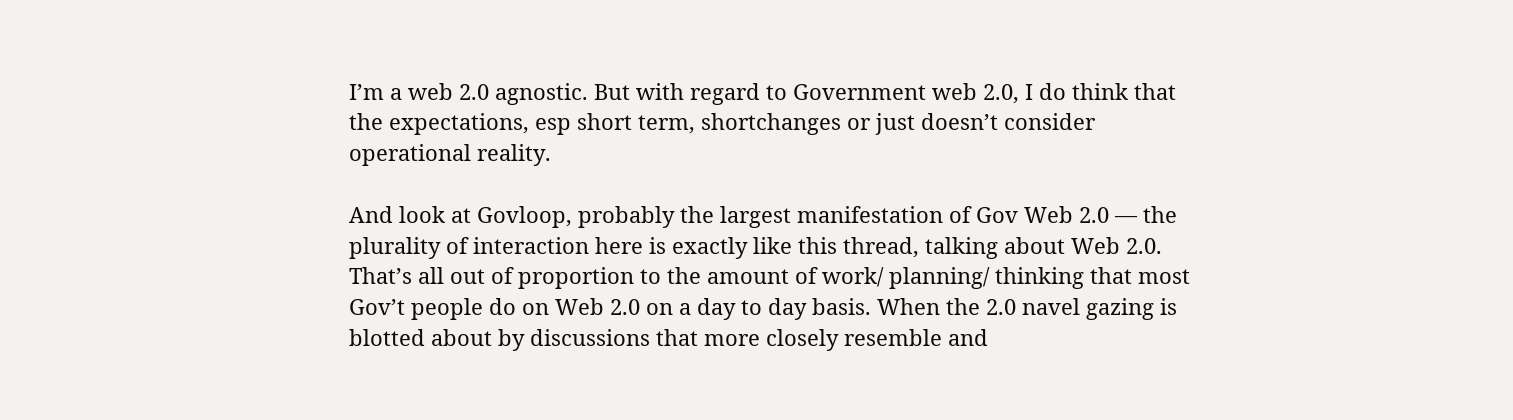I’m a web 2.0 agnostic. But with regard to Government web 2.0, I do think that the expectations, esp short term, shortchanges or just doesn’t consider operational reality.

And look at Govloop, probably the largest manifestation of Gov Web 2.0 — the plurality of interaction here is exactly like this thread, talking about Web 2.0. That’s all out of proportion to the amount of work/ planning/ thinking that most Gov’t people do on Web 2.0 on a day to day basis. When the 2.0 navel gazing is blotted about by discussions that more closely resemble and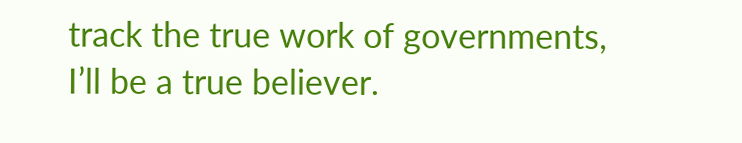track the true work of governments, I’ll be a true believer.